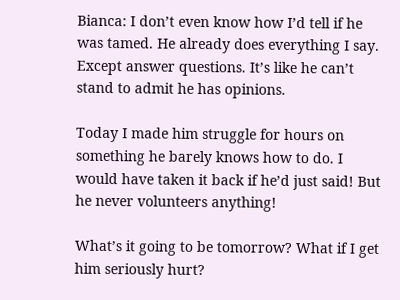Bianca: I don’t even know how I’d tell if he was tamed. He already does everything I say. Except answer questions. It’s like he can’t stand to admit he has opinions.

Today I made him struggle for hours on something he barely knows how to do. I would have taken it back if he’d just said! But he never volunteers anything!

What’s it going to be tomorrow? What if I get him seriously hurt?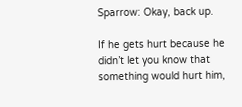Sparrow: Okay, back up.

If he gets hurt because he didn’t let you know that something would hurt him,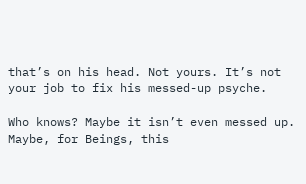that’s on his head. Not yours. It’s not your job to fix his messed-up psyche.

Who knows? Maybe it isn’t even messed up. Maybe, for Beings, this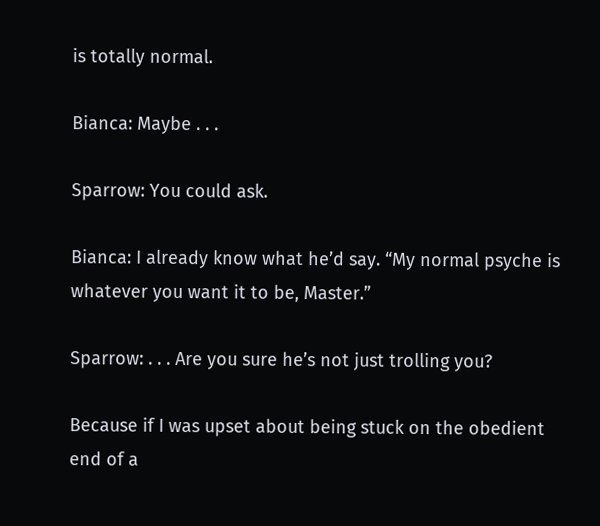is totally normal.

Bianca: Maybe . . .

Sparrow: You could ask.

Bianca: I already know what he’d say. “My normal psyche is whatever you want it to be, Master.”

Sparrow: . . . Are you sure he’s not just trolling you?

Because if I was upset about being stuck on the obedient end of a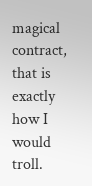magical contract, that is exactly how I would troll.